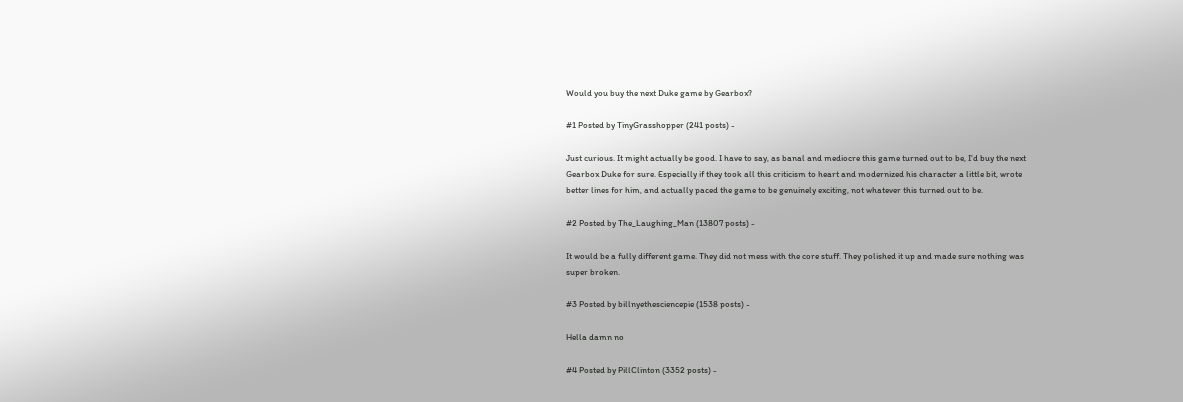Would you buy the next Duke game by Gearbox?

#1 Posted by TinyGrasshopper (241 posts) -

Just curious. It might actually be good. I have to say, as banal and mediocre this game turned out to be, I'd buy the next Gearbox Duke for sure. Especially if they took all this criticism to heart and modernized his character a little bit, wrote better lines for him, and actually paced the game to be genuinely exciting, not whatever this turned out to be.

#2 Posted by The_Laughing_Man (13807 posts) -

It would be a fully different game. They did not mess with the core stuff. They polished it up and made sure nothing was super broken.

#3 Posted by billnyethesciencepie (1538 posts) -

Hella damn no

#4 Posted by PillClinton (3352 posts) -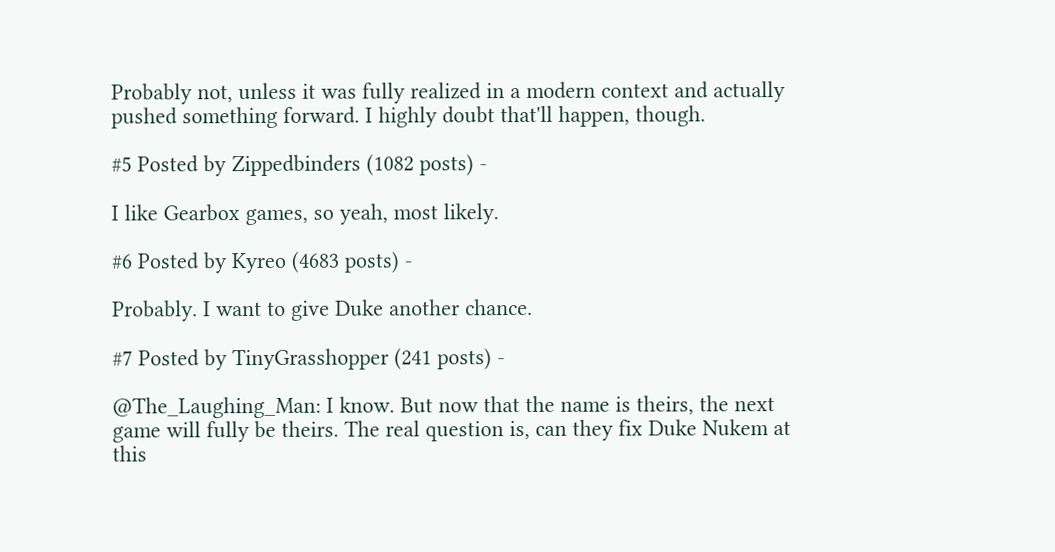Probably not, unless it was fully realized in a modern context and actually pushed something forward. I highly doubt that'll happen, though.

#5 Posted by Zippedbinders (1082 posts) -

I like Gearbox games, so yeah, most likely.

#6 Posted by Kyreo (4683 posts) -

Probably. I want to give Duke another chance.

#7 Posted by TinyGrasshopper (241 posts) -

@The_Laughing_Man: I know. But now that the name is theirs, the next game will fully be theirs. The real question is, can they fix Duke Nukem at this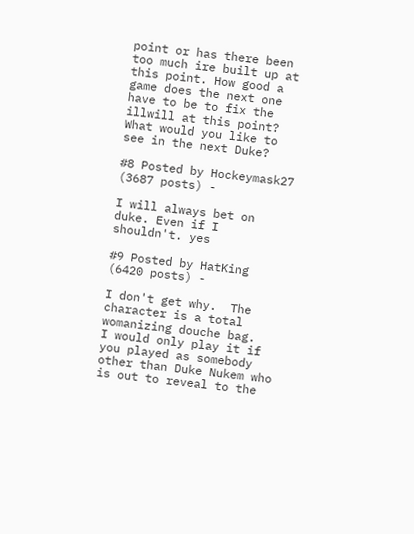point or has there been too much ire built up at this point. How good a game does the next one have to be to fix the illwill at this point? What would you like to see in the next Duke?

#8 Posted by Hockeymask27 (3687 posts) -

I will always bet on duke. Even if I shouldn't. yes

#9 Posted by HatKing (6420 posts) -

I don't get why.  The character is a total womanizing douche bag.
I would only play it if you played as somebody other than Duke Nukem who is out to reveal to the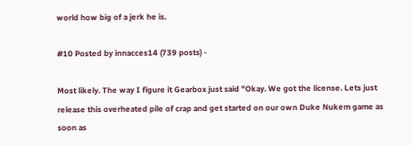world how big of a jerk he is.

#10 Posted by innacces14 (739 posts) -

Most likely. The way I figure it Gearbox just said "Okay. We got the license. Lets just release this overheated pile of crap and get started on our own Duke Nukem game as soon as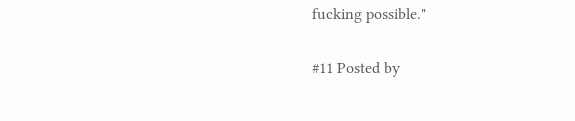fucking possible."

#11 Posted by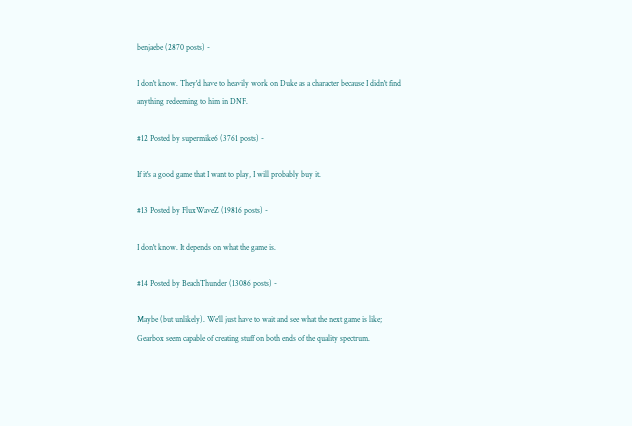benjaebe (2870 posts) -

I don't know. They'd have to heavily work on Duke as a character because I didn't find anything redeeming to him in DNF.

#12 Posted by supermike6 (3761 posts) -

If it's a good game that I want to play, I will probably buy it.

#13 Posted by FluxWaveZ (19816 posts) -

I don't know. It depends on what the game is.

#14 Posted by BeachThunder (13086 posts) -

Maybe (but unlikely). We'll just have to wait and see what the next game is like; Gearbox seem capable of creating stuff on both ends of the quality spectrum.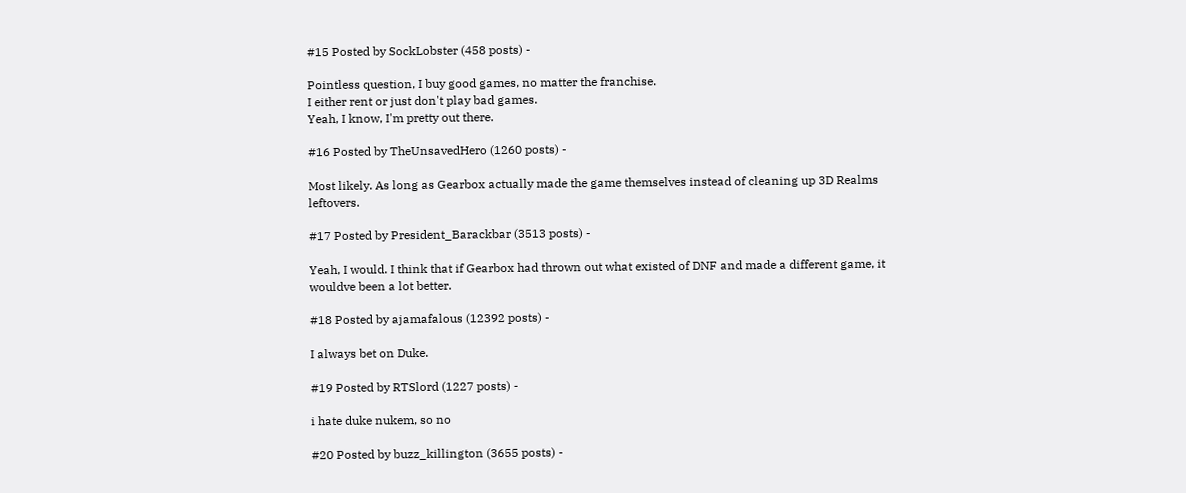#15 Posted by SockLobster (458 posts) -

Pointless question, I buy good games, no matter the franchise.
I either rent or just don't play bad games.
Yeah, I know, I'm pretty out there.

#16 Posted by TheUnsavedHero (1260 posts) -

Most likely. As long as Gearbox actually made the game themselves instead of cleaning up 3D Realms leftovers.

#17 Posted by President_Barackbar (3513 posts) -

Yeah, I would. I think that if Gearbox had thrown out what existed of DNF and made a different game, it wouldve been a lot better.

#18 Posted by ajamafalous (12392 posts) -

I always bet on Duke.

#19 Posted by RTSlord (1227 posts) -

i hate duke nukem, so no

#20 Posted by buzz_killington (3655 posts) -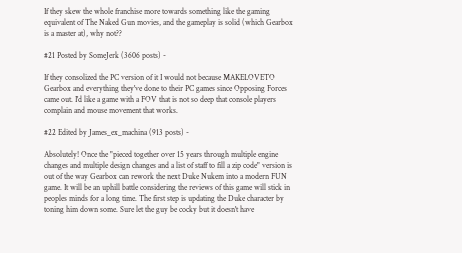If they skew the whole franchise more towards something like the gaming equivalent of The Naked Gun movies, and the gameplay is solid (which Gearbox is a master at), why not??

#21 Posted by SomeJerk (3606 posts) -

If they consolized the PC version of it I would not because MAKELOVETO Gearbox and everything they've done to their PC games since Opposing Forces came out. I'd like a game with a FOV that is not so deep that console players complain and mouse movement that works.

#22 Edited by James_ex_machina (913 posts) -

Absolutely! Once the "pieced together over 15 years through multiple engine changes and multiple design changes and a list of staff to fill a zip code" version is out of the way Gearbox can rework the next Duke Nukem into a modern FUN game. It will be an uphill battle considering the reviews of this game will stick in peoples minds for a long time. The first step is updating the Duke character by toning him down some. Sure let the guy be cocky but it doesn't have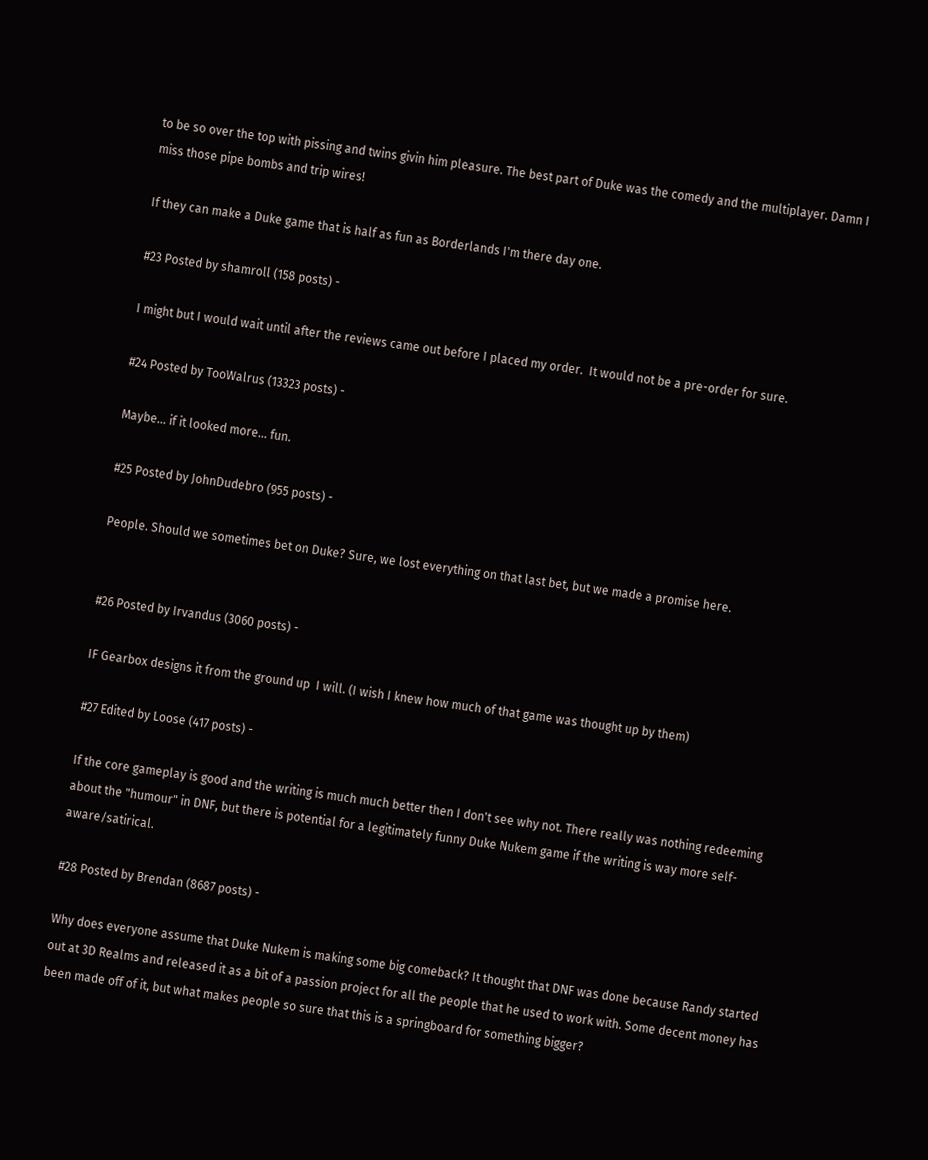to be so over the top with pissing and twins givin him pleasure. The best part of Duke was the comedy and the multiplayer. Damn I miss those pipe bombs and trip wires!

If they can make a Duke game that is half as fun as Borderlands I'm there day one.

#23 Posted by shamroll (158 posts) -

I might but I would wait until after the reviews came out before I placed my order.  It would not be a pre-order for sure.

#24 Posted by TooWalrus (13323 posts) -

Maybe... if it looked more... fun.

#25 Posted by JohnDudebro (955 posts) -

People. Should we sometimes bet on Duke? Sure, we lost everything on that last bet, but we made a promise here.


#26 Posted by Irvandus (3060 posts) -

IF Gearbox designs it from the ground up  I will. (I wish I knew how much of that game was thought up by them)

#27 Edited by Loose (417 posts) -

If the core gameplay is good and the writing is much much better then I don't see why not. There really was nothing redeeming about the "humour" in DNF, but there is potential for a legitimately funny Duke Nukem game if the writing is way more self-aware/satirical.

#28 Posted by Brendan (8687 posts) -

Why does everyone assume that Duke Nukem is making some big comeback? It thought that DNF was done because Randy started out at 3D Realms and released it as a bit of a passion project for all the people that he used to work with. Some decent money has been made off of it, but what makes people so sure that this is a springboard for something bigger?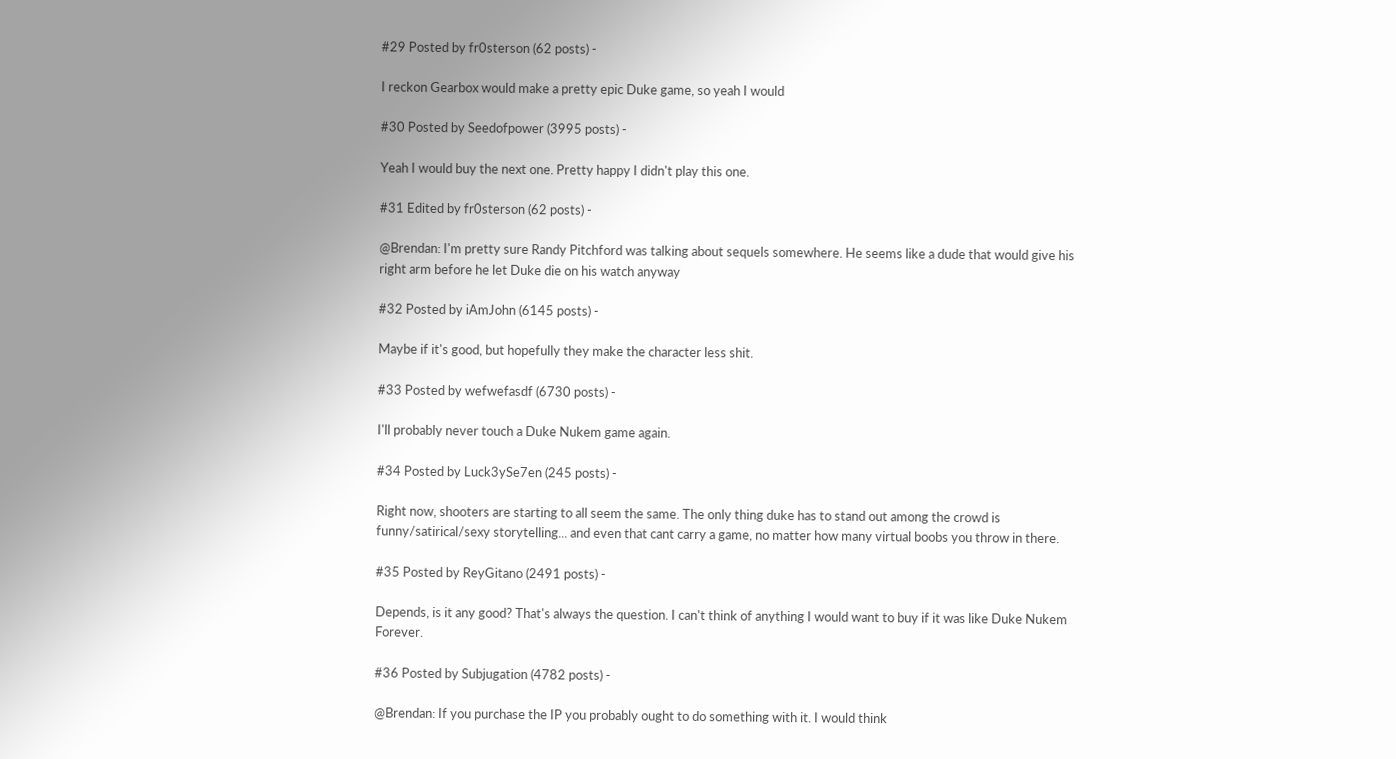#29 Posted by fr0sterson (62 posts) -

I reckon Gearbox would make a pretty epic Duke game, so yeah I would

#30 Posted by Seedofpower (3995 posts) -

Yeah I would buy the next one. Pretty happy I didn't play this one.

#31 Edited by fr0sterson (62 posts) -

@Brendan: I'm pretty sure Randy Pitchford was talking about sequels somewhere. He seems like a dude that would give his right arm before he let Duke die on his watch anyway

#32 Posted by iAmJohn (6145 posts) -

Maybe if it's good, but hopefully they make the character less shit.

#33 Posted by wefwefasdf (6730 posts) -

I'll probably never touch a Duke Nukem game again.

#34 Posted by Luck3ySe7en (245 posts) -

Right now, shooters are starting to all seem the same. The only thing duke has to stand out among the crowd is funny/satirical/sexy storytelling... and even that cant carry a game, no matter how many virtual boobs you throw in there.

#35 Posted by ReyGitano (2491 posts) -

Depends, is it any good? That's always the question. I can't think of anything I would want to buy if it was like Duke Nukem Forever.

#36 Posted by Subjugation (4782 posts) -

@Brendan: If you purchase the IP you probably ought to do something with it. I would think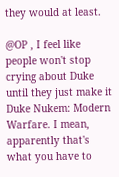they would at least.

@OP , I feel like people won't stop crying about Duke until they just make it Duke Nukem: Modern Warfare. I mean, apparently that's what you have to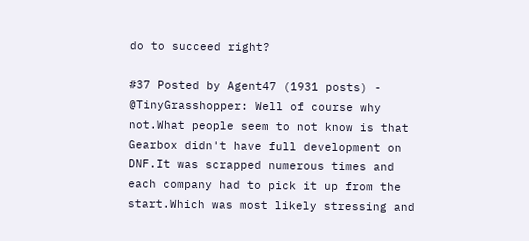do to succeed right?

#37 Posted by Agent47 (1931 posts) -
@TinyGrasshopper: Well of course why not.What people seem to not know is that Gearbox didn't have full development on DNF.It was scrapped numerous times and each company had to pick it up from the start.Which was most likely stressing and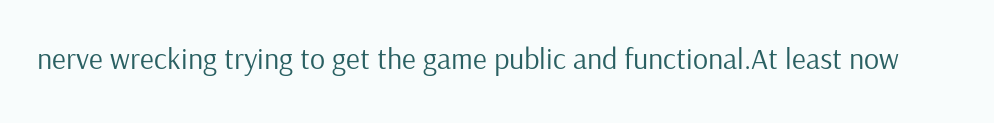nerve wrecking trying to get the game public and functional.At least now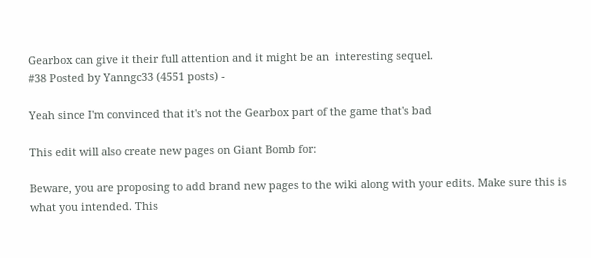Gearbox can give it their full attention and it might be an  interesting sequel.
#38 Posted by Yanngc33 (4551 posts) -

Yeah since I'm convinced that it's not the Gearbox part of the game that's bad

This edit will also create new pages on Giant Bomb for:

Beware, you are proposing to add brand new pages to the wiki along with your edits. Make sure this is what you intended. This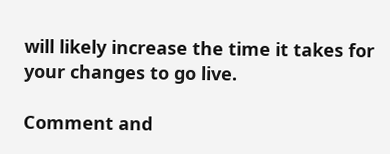will likely increase the time it takes for your changes to go live.

Comment and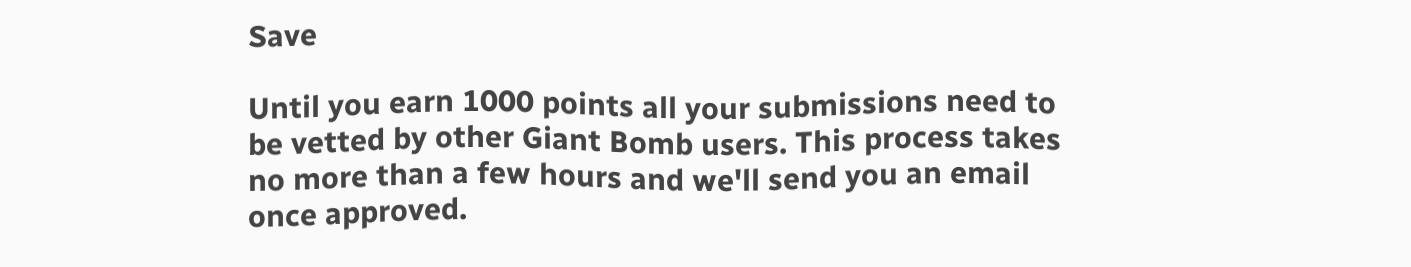Save

Until you earn 1000 points all your submissions need to be vetted by other Giant Bomb users. This process takes no more than a few hours and we'll send you an email once approved.